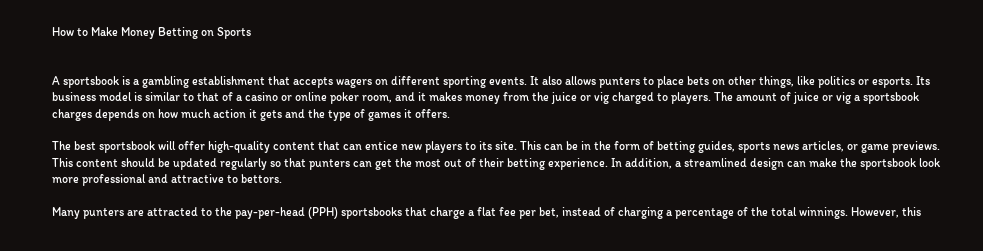How to Make Money Betting on Sports


A sportsbook is a gambling establishment that accepts wagers on different sporting events. It also allows punters to place bets on other things, like politics or esports. Its business model is similar to that of a casino or online poker room, and it makes money from the juice or vig charged to players. The amount of juice or vig a sportsbook charges depends on how much action it gets and the type of games it offers.

The best sportsbook will offer high-quality content that can entice new players to its site. This can be in the form of betting guides, sports news articles, or game previews. This content should be updated regularly so that punters can get the most out of their betting experience. In addition, a streamlined design can make the sportsbook look more professional and attractive to bettors.

Many punters are attracted to the pay-per-head (PPH) sportsbooks that charge a flat fee per bet, instead of charging a percentage of the total winnings. However, this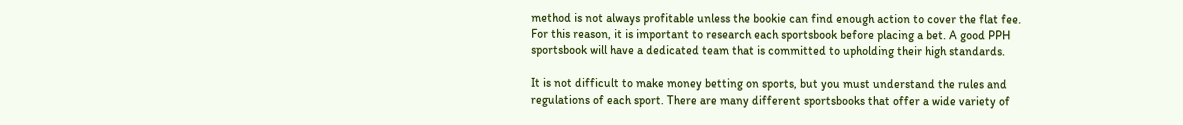method is not always profitable unless the bookie can find enough action to cover the flat fee. For this reason, it is important to research each sportsbook before placing a bet. A good PPH sportsbook will have a dedicated team that is committed to upholding their high standards.

It is not difficult to make money betting on sports, but you must understand the rules and regulations of each sport. There are many different sportsbooks that offer a wide variety of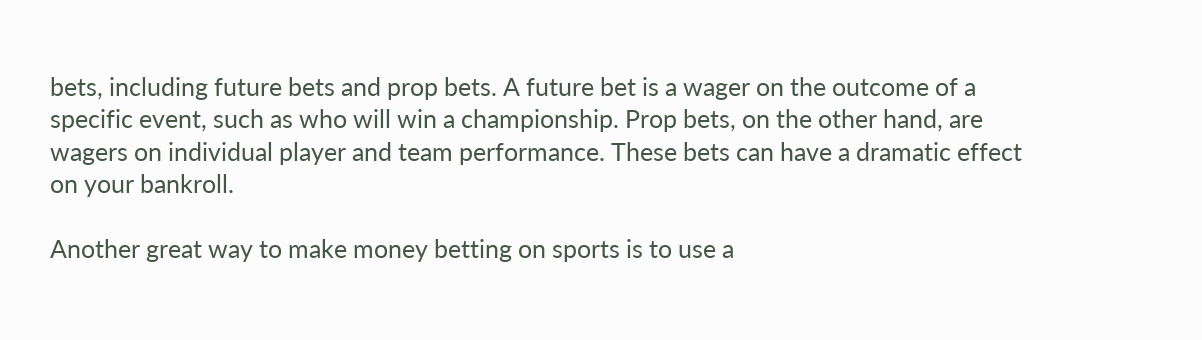bets, including future bets and prop bets. A future bet is a wager on the outcome of a specific event, such as who will win a championship. Prop bets, on the other hand, are wagers on individual player and team performance. These bets can have a dramatic effect on your bankroll.

Another great way to make money betting on sports is to use a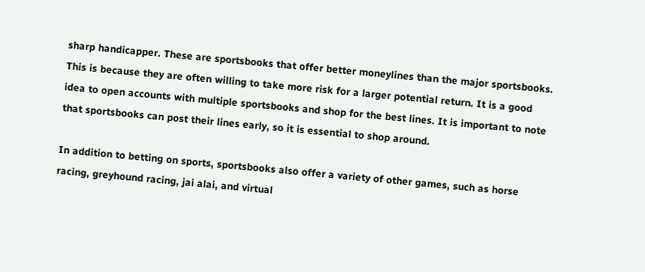sharp handicapper. These are sportsbooks that offer better moneylines than the major sportsbooks. This is because they are often willing to take more risk for a larger potential return. It is a good idea to open accounts with multiple sportsbooks and shop for the best lines. It is important to note that sportsbooks can post their lines early, so it is essential to shop around.

In addition to betting on sports, sportsbooks also offer a variety of other games, such as horse racing, greyhound racing, jai alai, and virtual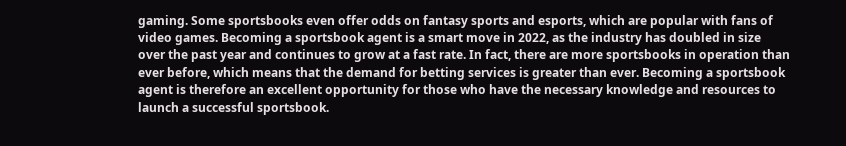gaming. Some sportsbooks even offer odds on fantasy sports and esports, which are popular with fans of video games. Becoming a sportsbook agent is a smart move in 2022, as the industry has doubled in size over the past year and continues to grow at a fast rate. In fact, there are more sportsbooks in operation than ever before, which means that the demand for betting services is greater than ever. Becoming a sportsbook agent is therefore an excellent opportunity for those who have the necessary knowledge and resources to launch a successful sportsbook.